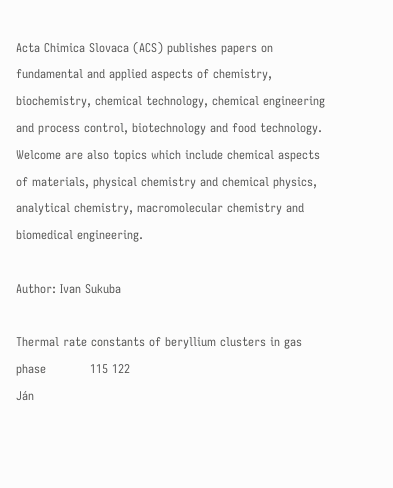Acta Chimica Slovaca (ACS) publishes papers on fundamental and applied aspects of chemistry, biochemistry, chemical technology, chemical engineering and process control, biotechnology and food technology. Welcome are also topics which include chemical aspects of materials, physical chemistry and chemical physics, analytical chemistry, macromolecular chemistry and biomedical engineering.

Author: Ivan Sukuba

Thermal rate constants of beryllium clusters in gas phase           115 122
Ján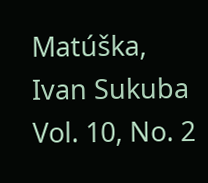Matúška, Ivan Sukuba Vol. 10, No. 2